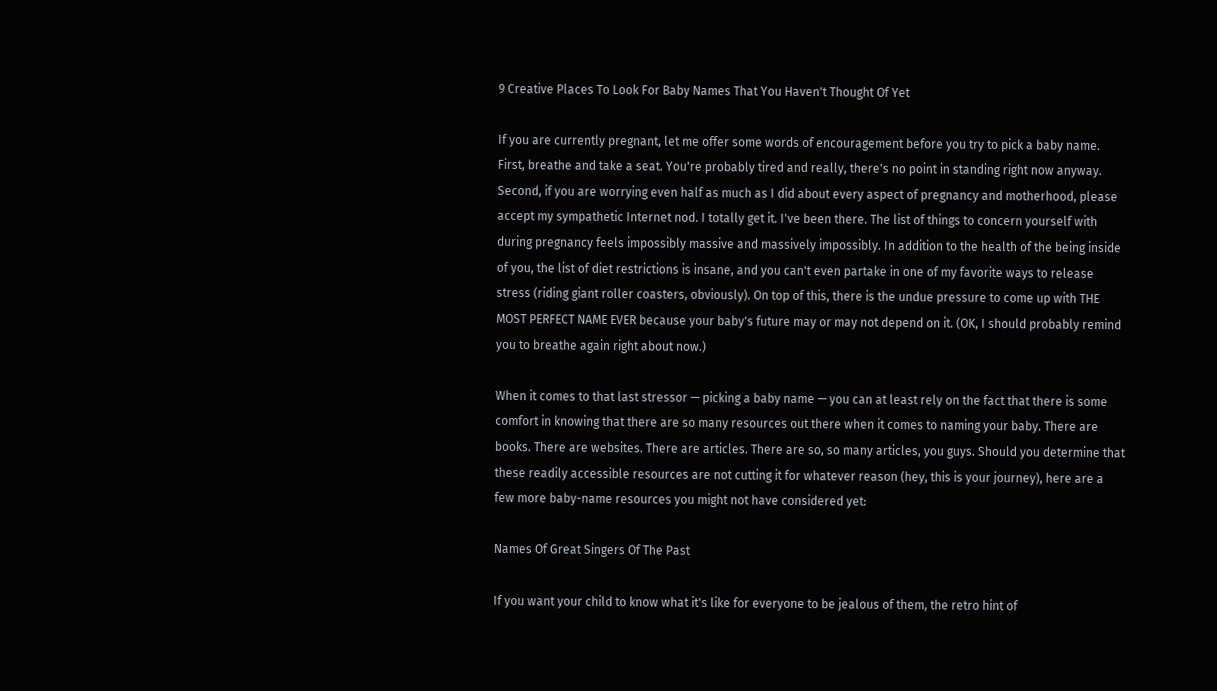9 Creative Places To Look For Baby Names That You Haven't Thought Of Yet

If you are currently pregnant, let me offer some words of encouragement before you try to pick a baby name. First, breathe and take a seat. You're probably tired and really, there's no point in standing right now anyway. Second, if you are worrying even half as much as I did about every aspect of pregnancy and motherhood, please accept my sympathetic Internet nod. I totally get it. I've been there. The list of things to concern yourself with during pregnancy feels impossibly massive and massively impossibly. In addition to the health of the being inside of you, the list of diet restrictions is insane, and you can't even partake in one of my favorite ways to release stress (riding giant roller coasters, obviously). On top of this, there is the undue pressure to come up with THE MOST PERFECT NAME EVER because your baby's future may or may not depend on it. (OK, I should probably remind you to breathe again right about now.)

When it comes to that last stressor — picking a baby name — you can at least rely on the fact that there is some comfort in knowing that there are so many resources out there when it comes to naming your baby. There are books. There are websites. There are articles. There are so, so many articles, you guys. Should you determine that these readily accessible resources are not cutting it for whatever reason (hey, this is your journey), here are a few more baby-name resources you might not have considered yet:

Names Of Great Singers Of The Past

If you want your child to know what it's like for everyone to be jealous of them, the retro hint of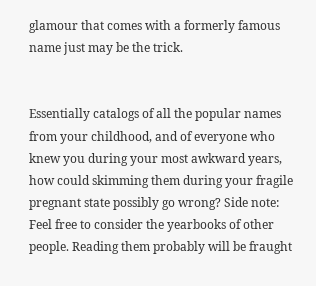glamour that comes with a formerly famous name just may be the trick.


Essentially catalogs of all the popular names from your childhood, and of everyone who knew you during your most awkward years, how could skimming them during your fragile pregnant state possibly go wrong? Side note: Feel free to consider the yearbooks of other people. Reading them probably will be fraught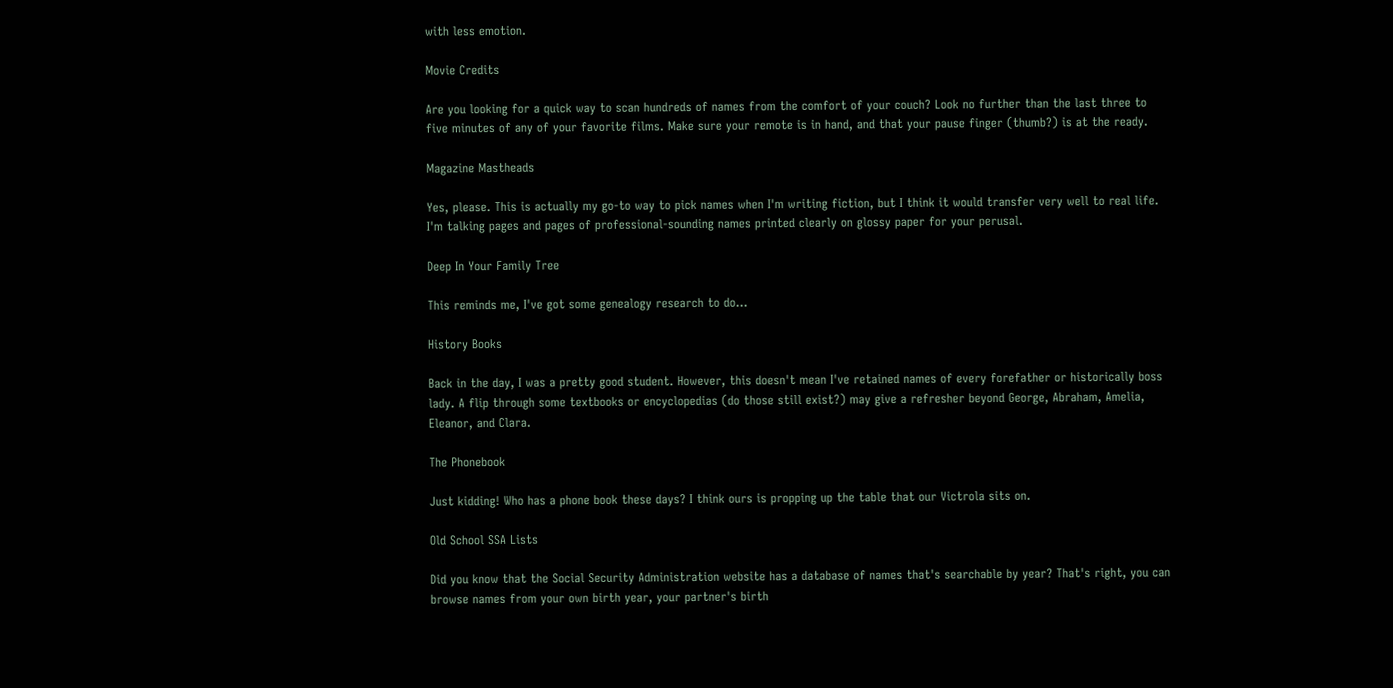with less emotion.

Movie Credits

Are you looking for a quick way to scan hundreds of names from the comfort of your couch? Look no further than the last three to five minutes of any of your favorite films. Make sure your remote is in hand, and that your pause finger (thumb?) is at the ready.

Magazine Mastheads

Yes, please. This is actually my go-to way to pick names when I'm writing fiction, but I think it would transfer very well to real life. I'm talking pages and pages of professional-sounding names printed clearly on glossy paper for your perusal.

Deep In Your Family Tree

This reminds me, I've got some genealogy research to do...

History Books

Back in the day, I was a pretty good student. However, this doesn't mean I've retained names of every forefather or historically boss lady. A flip through some textbooks or encyclopedias (do those still exist?) may give a refresher beyond George, Abraham, Amelia, Eleanor, and Clara.

The Phonebook

Just kidding! Who has a phone book these days? I think ours is propping up the table that our Victrola sits on.

Old School SSA Lists

Did you know that the Social Security Administration website has a database of names that's searchable by year? That's right, you can browse names from your own birth year, your partner's birth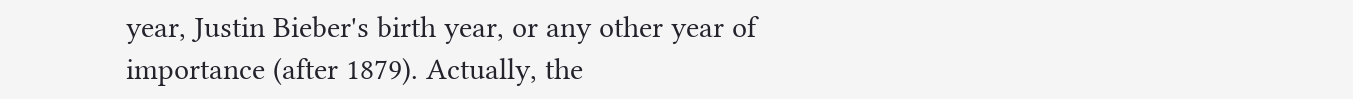year, Justin Bieber's birth year, or any other year of importance (after 1879). Actually, the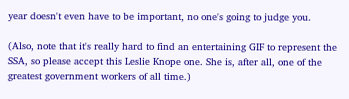year doesn't even have to be important, no one's going to judge you.

(Also, note that it's really hard to find an entertaining GIF to represent the SSA, so please accept this Leslie Knope one. She is, after all, one of the greatest government workers of all time.)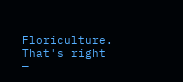Floriculture. That's right —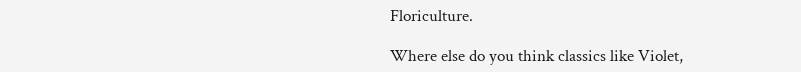Floriculture.

Where else do you think classics like Violet,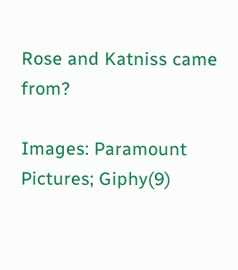Rose and Katniss came from?

Images: Paramount Pictures; Giphy(9)